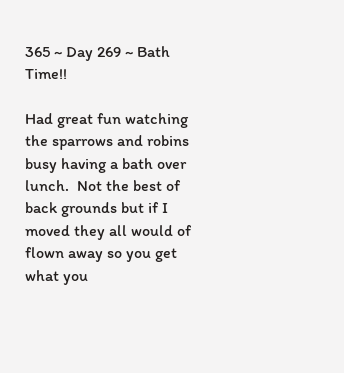365 ~ Day 269 ~ Bath Time!!

Had great fun watching the sparrows and robins busy having a bath over lunch.  Not the best of back grounds but if I moved they all would of flown away so you get what you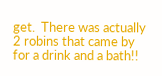get.  There was actually 2 robins that came by for a drink and a bath!!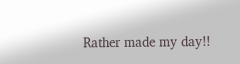Rather made my day!!